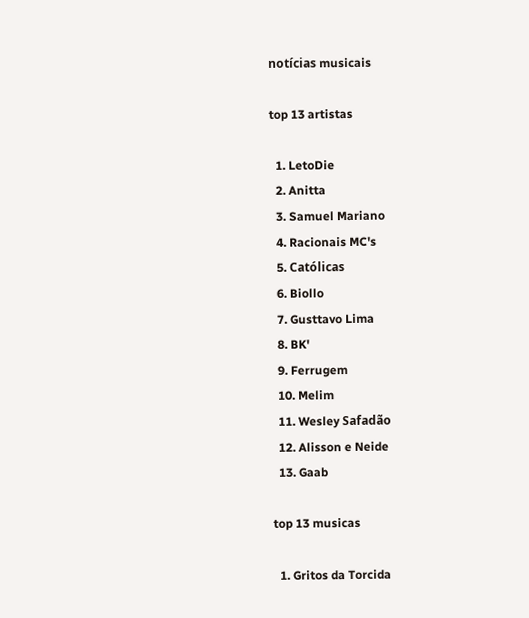notícias musicais

top 13 artistas

  1. LetoDie
  2. Anitta
  3. Samuel Mariano
  4. Racionais MC's
  5. Católicas
  6. Biollo
  7. Gusttavo Lima
  8. BK'
  9. Ferrugem
  10. Melim
  11. Wesley Safadão
  12. Alisson e Neide
  13. Gaab

top 13 musicas

  1. Gritos da Torcida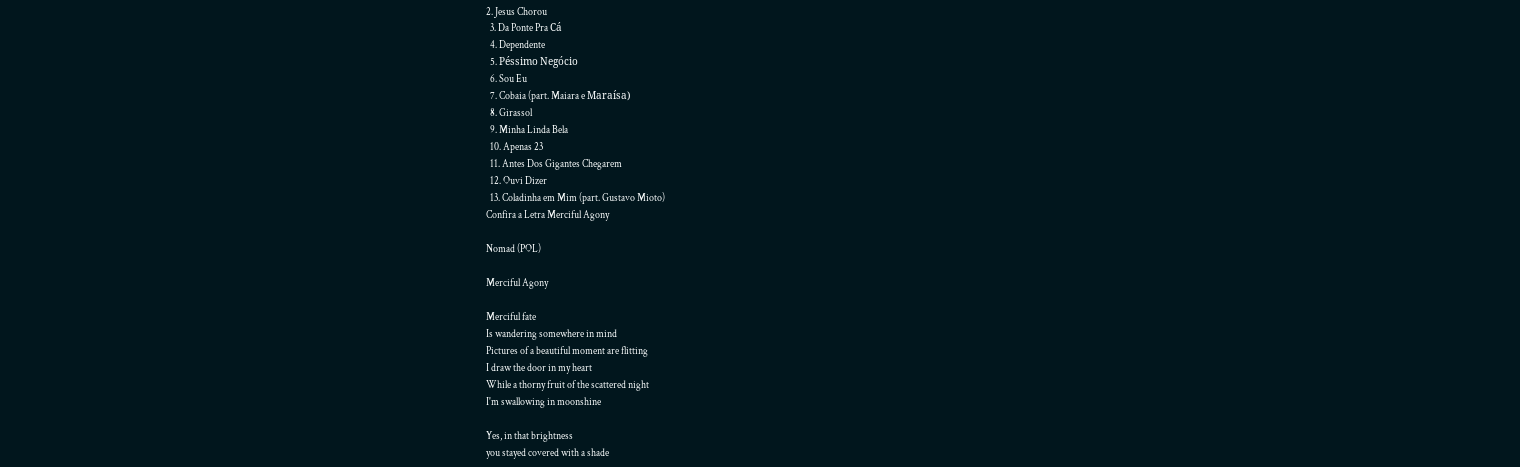2. Jesus Chorou
  3. Da Ponte Pra Cá
  4. Dependente
  5. Péssimo Negócio
  6. Sou Eu
  7. Cobaia (part. Maiara e Maraísa)
  8. Girassol
  9. Minha Linda Bela
  10. Apenas 23
  11. Antes Dos Gigantes Chegarem
  12. Ouvi Dizer
  13. Coladinha em Mim (part. Gustavo Mioto)
Confira a Letra Merciful Agony

Nomad (POL)

Merciful Agony

Merciful fate
Is wandering somewhere in mind
Pictures of a beautiful moment are flitting
I draw the door in my heart
While a thorny fruit of the scattered night
I'm swallowing in moonshine

Yes, in that brightness
you stayed covered with a shade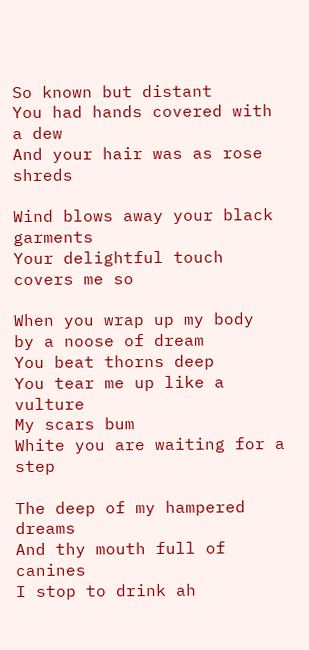So known but distant
You had hands covered with a dew
And your hair was as rose shreds

Wind blows away your black garments
Your delightful touch covers me so

When you wrap up my body
by a noose of dream
You beat thorns deep
You tear me up like a vulture
My scars bum
White you are waiting for a step

The deep of my hampered dreams
And thy mouth full of canines
I stop to drink ah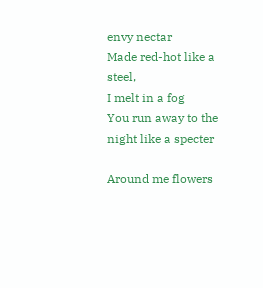envy nectar
Made red-hot like a steel,
I melt in a fog
You run away to the night like a specter

Around me flowers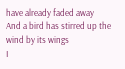have already faded away
And a bird has stirred up the wind by its wings
I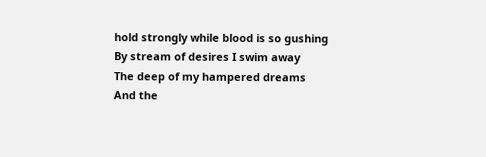hold strongly while blood is so gushing
By stream of desires I swim away
The deep of my hampered dreams
And the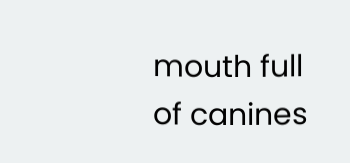mouth full of canines